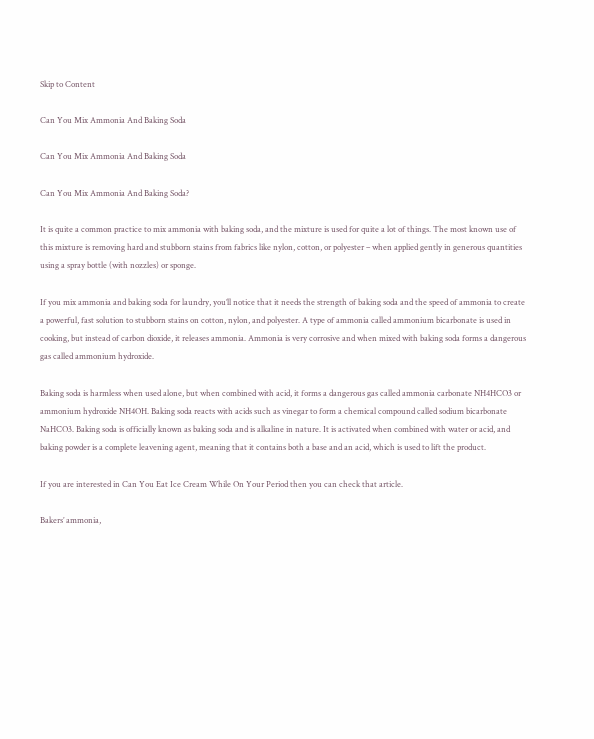Skip to Content

Can You Mix Ammonia And Baking Soda

Can You Mix Ammonia And Baking Soda

Can You Mix Ammonia And Baking Soda?

It is quite a common practice to mix ammonia with baking soda, and the mixture is used for quite a lot of things. The most known use of this mixture is removing hard and stubborn stains from fabrics like nylon, cotton, or polyester – when applied gently in generous quantities using a spray bottle (with nozzles) or sponge.

If you mix ammonia and baking soda for laundry, you’ll notice that it needs the strength of baking soda and the speed of ammonia to create a powerful, fast solution to stubborn stains on cotton, nylon, and polyester. A type of ammonia called ammonium bicarbonate is used in cooking, but instead of carbon dioxide, it releases ammonia. Ammonia is very corrosive and when mixed with baking soda forms a dangerous gas called ammonium hydroxide.

Baking soda is harmless when used alone, but when combined with acid, it forms a dangerous gas called ammonia carbonate NH4HCO3 or ammonium hydroxide NH4OH. Baking soda reacts with acids such as vinegar to form a chemical compound called sodium bicarbonate NaHCO3. Baking soda is officially known as baking soda and is alkaline in nature. It is activated when combined with water or acid, and baking powder is a complete leavening agent, meaning that it contains both a base and an acid, which is used to lift the product.

If you are interested in Can You Eat Ice Cream While On Your Period then you can check that article.

Bakers’ ammonia,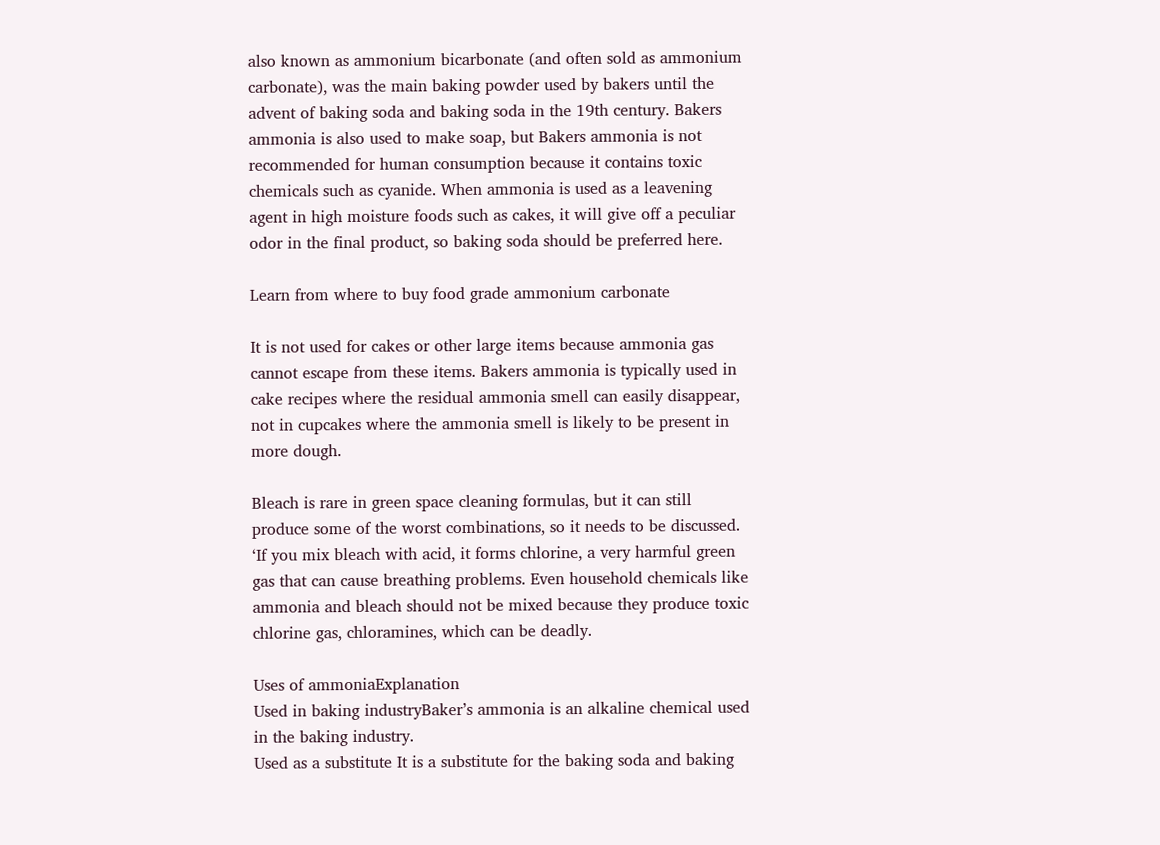also known as ammonium bicarbonate (and often sold as ammonium carbonate), was the main baking powder used by bakers until the advent of baking soda and baking soda in the 19th century. Bakers ammonia is also used to make soap, but Bakers ammonia is not recommended for human consumption because it contains toxic chemicals such as cyanide. When ammonia is used as a leavening agent in high moisture foods such as cakes, it will give off a peculiar odor in the final product, so baking soda should be preferred here.

Learn from where to buy food grade ammonium carbonate

It is not used for cakes or other large items because ammonia gas cannot escape from these items. Bakers ammonia is typically used in cake recipes where the residual ammonia smell can easily disappear, not in cupcakes where the ammonia smell is likely to be present in more dough.

Bleach is rare in green space cleaning formulas, but it can still produce some of the worst combinations, so it needs to be discussed. ‘If you mix bleach with acid, it forms chlorine, a very harmful green gas that can cause breathing problems. Even household chemicals like ammonia and bleach should not be mixed because they produce toxic chlorine gas, chloramines, which can be deadly.

Uses of ammoniaExplanation
Used in baking industryBaker’s ammonia is an alkaline chemical used in the baking industry.
Used as a substitute It is a substitute for the baking soda and baking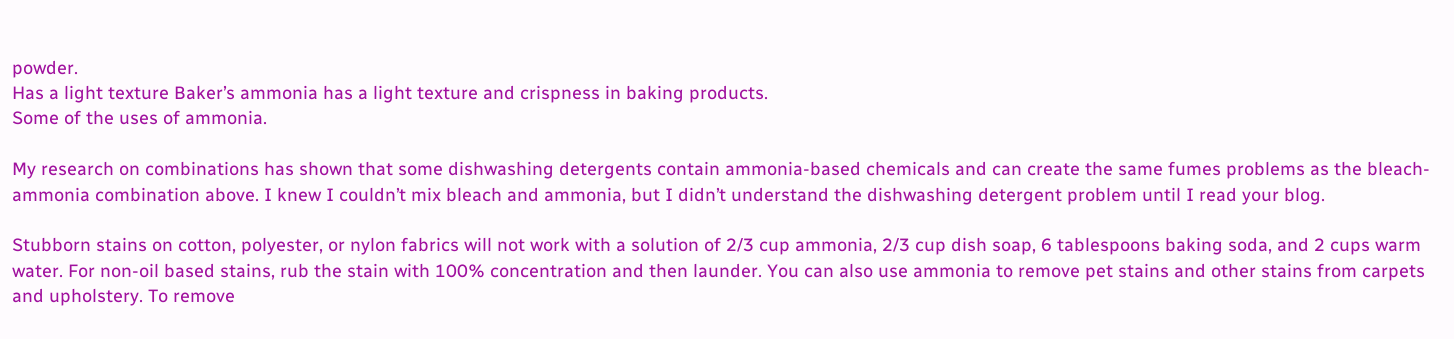powder.
Has a light texture Baker’s ammonia has a light texture and crispness in baking products.
Some of the uses of ammonia.

My research on combinations has shown that some dishwashing detergents contain ammonia-based chemicals and can create the same fumes problems as the bleach-ammonia combination above. I knew I couldn’t mix bleach and ammonia, but I didn’t understand the dishwashing detergent problem until I read your blog.

Stubborn stains on cotton, polyester, or nylon fabrics will not work with a solution of 2/3 cup ammonia, 2/3 cup dish soap, 6 tablespoons baking soda, and 2 cups warm water. For non-oil based stains, rub the stain with 100% concentration and then launder. You can also use ammonia to remove pet stains and other stains from carpets and upholstery. To remove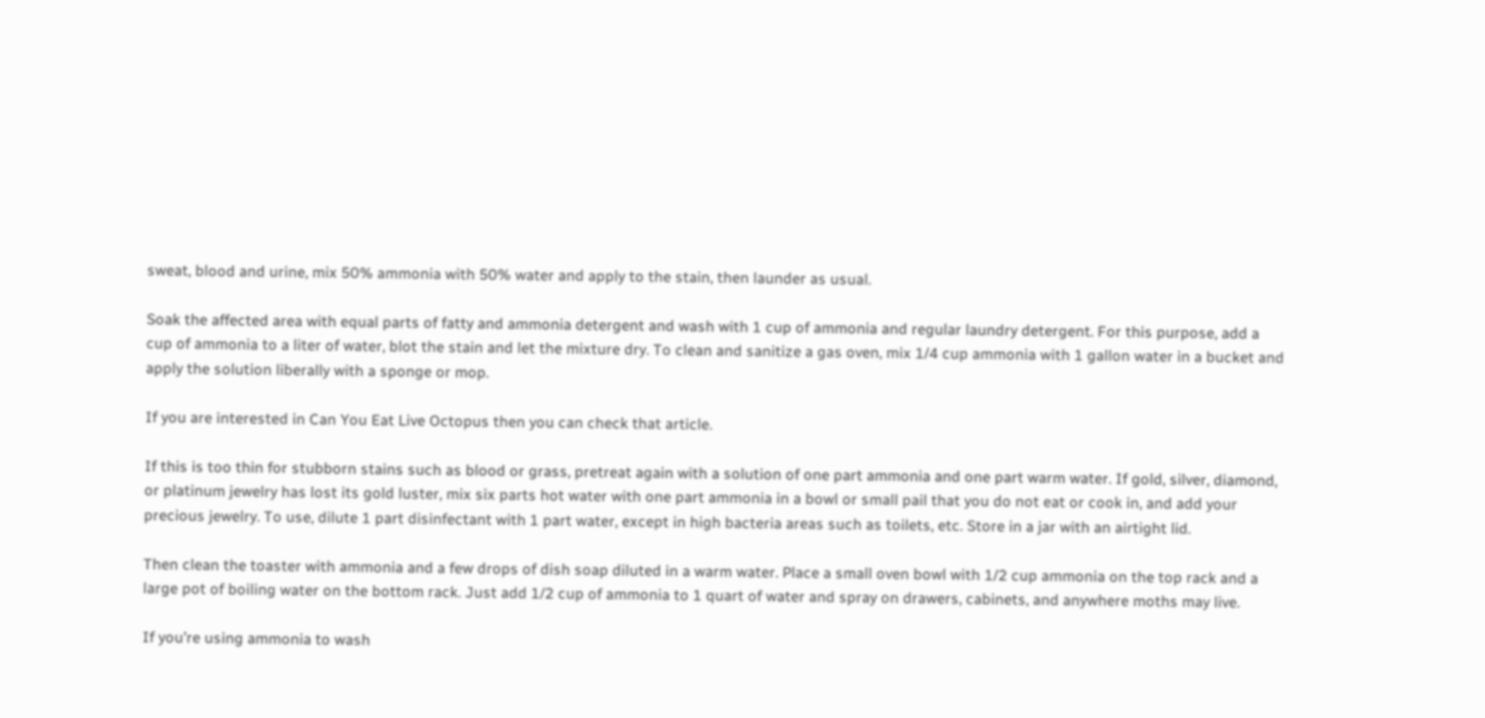sweat, blood and urine, mix 50% ammonia with 50% water and apply to the stain, then launder as usual.

Soak the affected area with equal parts of fatty and ammonia detergent and wash with 1 cup of ammonia and regular laundry detergent. For this purpose, add a cup of ammonia to a liter of water, blot the stain and let the mixture dry. To clean and sanitize a gas oven, mix 1/4 cup ammonia with 1 gallon water in a bucket and apply the solution liberally with a sponge or mop.

If you are interested in Can You Eat Live Octopus then you can check that article.

If this is too thin for stubborn stains such as blood or grass, pretreat again with a solution of one part ammonia and one part warm water. If gold, silver, diamond, or platinum jewelry has lost its gold luster, mix six parts hot water with one part ammonia in a bowl or small pail that you do not eat or cook in, and add your precious jewelry. To use, dilute 1 part disinfectant with 1 part water, except in high bacteria areas such as toilets, etc. Store in a jar with an airtight lid.

Then clean the toaster with ammonia and a few drops of dish soap diluted in a warm water. Place a small oven bowl with 1/2 cup ammonia on the top rack and a large pot of boiling water on the bottom rack. Just add 1/2 cup of ammonia to 1 quart of water and spray on drawers, cabinets, and anywhere moths may live.

If you’re using ammonia to wash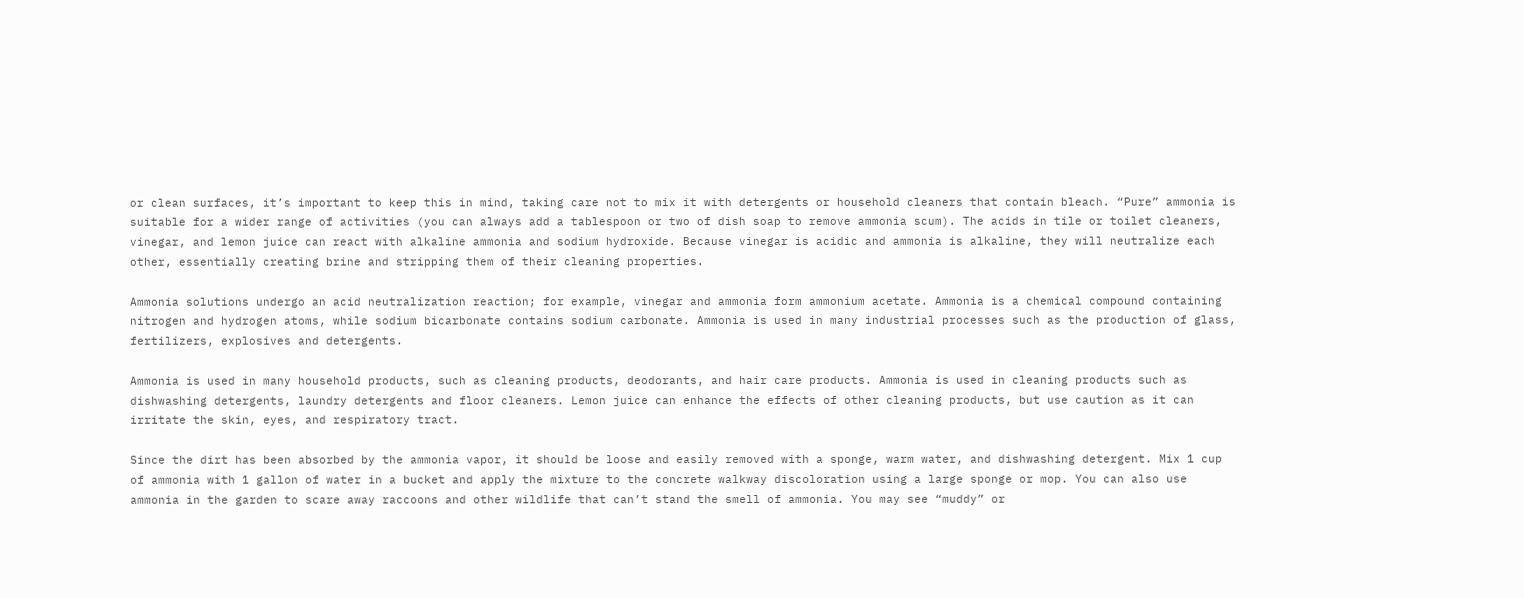or clean surfaces, it’s important to keep this in mind, taking care not to mix it with detergents or household cleaners that contain bleach. “Pure” ammonia is suitable for a wider range of activities (you can always add a tablespoon or two of dish soap to remove ammonia scum). The acids in tile or toilet cleaners, vinegar, and lemon juice can react with alkaline ammonia and sodium hydroxide. Because vinegar is acidic and ammonia is alkaline, they will neutralize each other, essentially creating brine and stripping them of their cleaning properties.

Ammonia solutions undergo an acid neutralization reaction; for example, vinegar and ammonia form ammonium acetate. Ammonia is a chemical compound containing nitrogen and hydrogen atoms, while sodium bicarbonate contains sodium carbonate. Ammonia is used in many industrial processes such as the production of glass, fertilizers, explosives and detergents.

Ammonia is used in many household products, such as cleaning products, deodorants, and hair care products. Ammonia is used in cleaning products such as dishwashing detergents, laundry detergents and floor cleaners. Lemon juice can enhance the effects of other cleaning products, but use caution as it can irritate the skin, eyes, and respiratory tract.

Since the dirt has been absorbed by the ammonia vapor, it should be loose and easily removed with a sponge, warm water, and dishwashing detergent. Mix 1 cup of ammonia with 1 gallon of water in a bucket and apply the mixture to the concrete walkway discoloration using a large sponge or mop. You can also use ammonia in the garden to scare away raccoons and other wildlife that can’t stand the smell of ammonia. You may see “muddy” or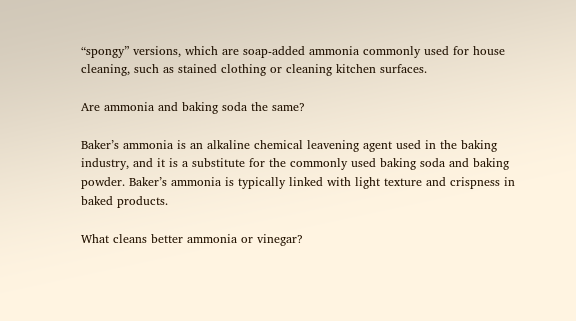“spongy” versions, which are soap-added ammonia commonly used for house cleaning, such as stained clothing or cleaning kitchen surfaces.

Are ammonia and baking soda the same?

Baker’s ammonia is an alkaline chemical leavening agent used in the baking industry, and it is a substitute for the commonly used baking soda and baking powder. Baker’s ammonia is typically linked with light texture and crispness in baked products.

What cleans better ammonia or vinegar?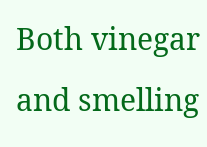Both vinegar and smelling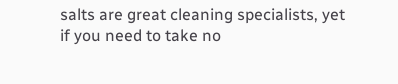salts are great cleaning specialists, yet if you need to take no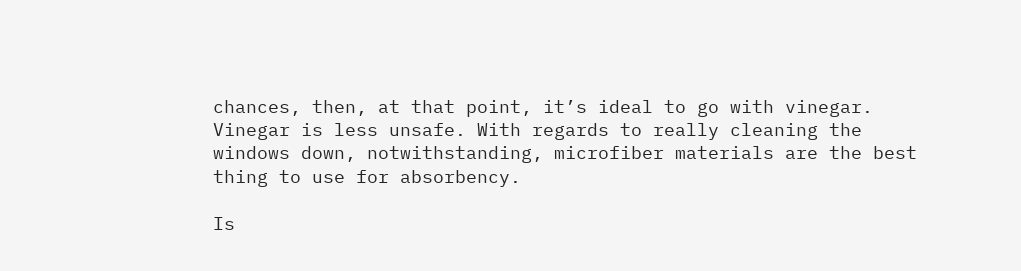chances, then, at that point, it’s ideal to go with vinegar. Vinegar is less unsafe. With regards to really cleaning the windows down, notwithstanding, microfiber materials are the best thing to use for absorbency.

Is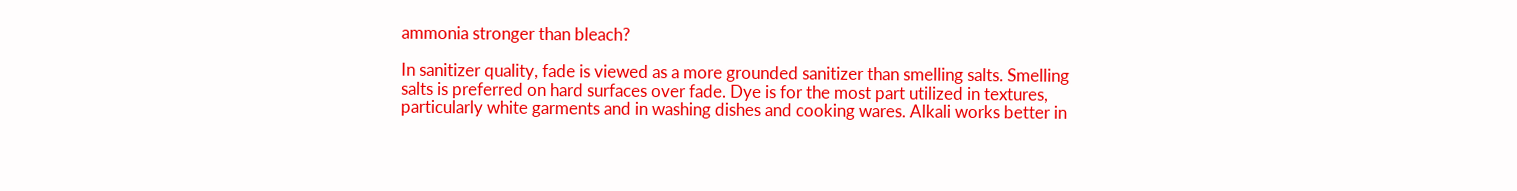ammonia stronger than bleach?

In sanitizer quality, fade is viewed as a more grounded sanitizer than smelling salts. Smelling salts is preferred on hard surfaces over fade. Dye is for the most part utilized in textures, particularly white garments and in washing dishes and cooking wares. Alkali works better in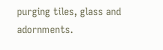purging tiles, glass and adornments.